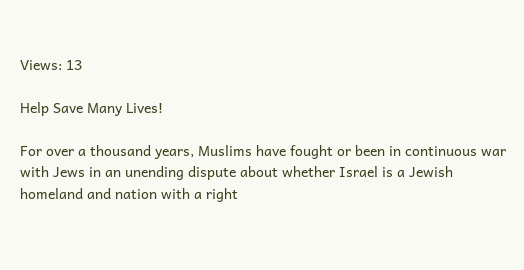Views: 13

Help Save Many Lives!

For over a thousand years, Muslims have fought or been in continuous war with Jews in an unending dispute about whether Israel is a Jewish homeland and nation with a right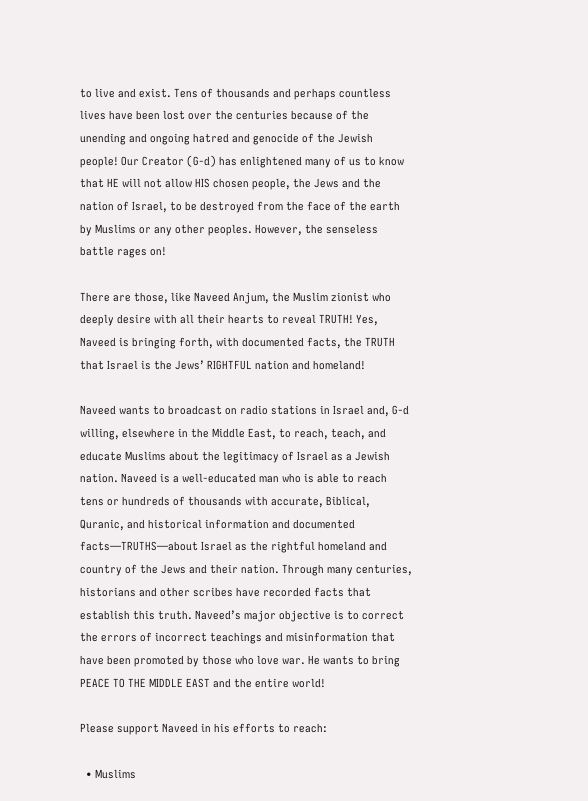to live and exist. Tens of thousands and perhaps countless lives have been lost over the centuries because of the unending and ongoing hatred and genocide of the Jewish people! Our Creator (G-d) has enlightened many of us to know that HE will not allow HIS chosen people, the Jews and the nation of Israel, to be destroyed from the face of the earth by Muslims or any other peoples. However, the senseless battle rages on!

There are those, like Naveed Anjum, the Muslim zionist who deeply desire with all their hearts to reveal TRUTH! Yes, Naveed is bringing forth, with documented facts, the TRUTH that Israel is the Jews’ RIGHTFUL nation and homeland!

Naveed wants to broadcast on radio stations in Israel and, G-d willing, elsewhere in the Middle East, to reach, teach, and educate Muslims about the legitimacy of Israel as a Jewish nation. Naveed is a well-educated man who is able to reach tens or hundreds of thousands with accurate, Biblical, Quranic, and historical information and documented facts—TRUTHS—about Israel as the rightful homeland and country of the Jews and their nation. Through many centuries, historians and other scribes have recorded facts that establish this truth. Naveed’s major objective is to correct the errors of incorrect teachings and misinformation that have been promoted by those who love war. He wants to bring PEACE TO THE MIDDLE EAST and the entire world!

Please support Naveed in his efforts to reach:

  • Muslims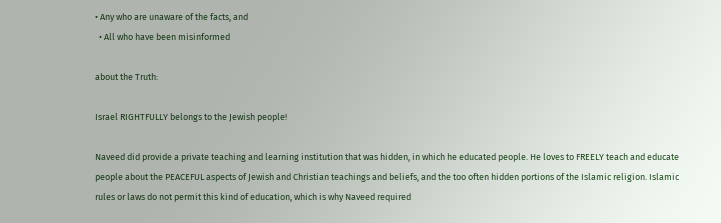• Any who are unaware of the facts, and
  • All who have been misinformed

about the Truth:

Israel RIGHTFULLY belongs to the Jewish people!

Naveed did provide a private teaching and learning institution that was hidden, in which he educated people. He loves to FREELY teach and educate people about the PEACEFUL aspects of Jewish and Christian teachings and beliefs, and the too often hidden portions of the Islamic religion. Islamic rules or laws do not permit this kind of education, which is why Naveed required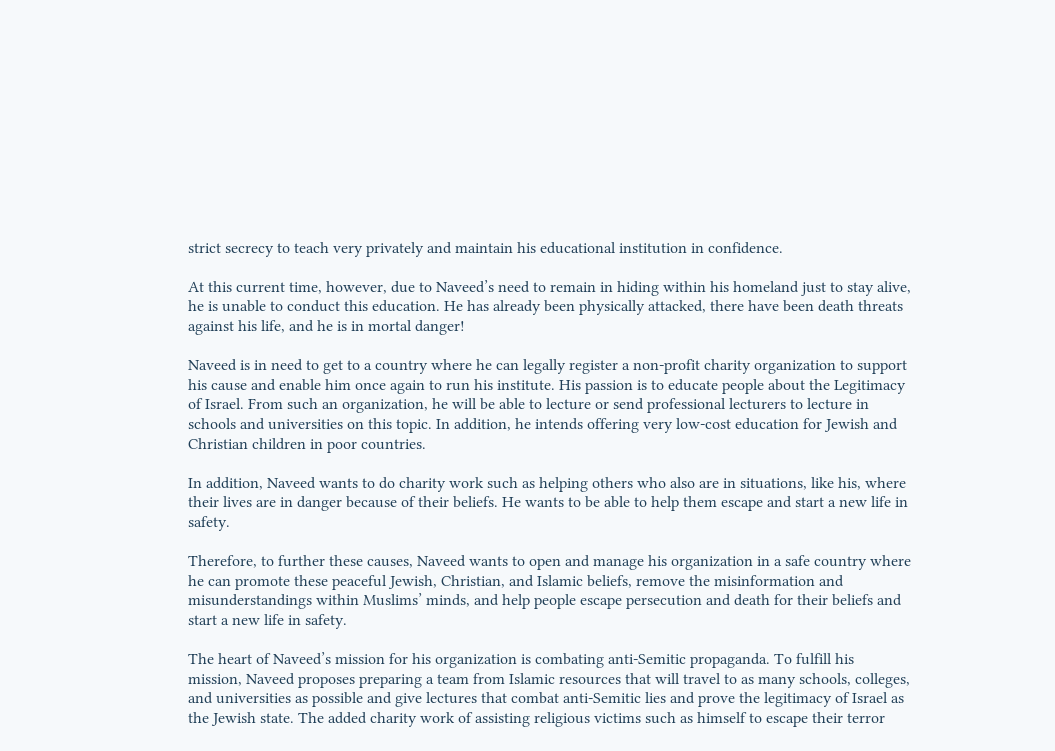strict secrecy to teach very privately and maintain his educational institution in confidence.

At this current time, however, due to Naveed’s need to remain in hiding within his homeland just to stay alive, he is unable to conduct this education. He has already been physically attacked, there have been death threats against his life, and he is in mortal danger!

Naveed is in need to get to a country where he can legally register a non-profit charity organization to support his cause and enable him once again to run his institute. His passion is to educate people about the Legitimacy of Israel. From such an organization, he will be able to lecture or send professional lecturers to lecture in schools and universities on this topic. In addition, he intends offering very low-cost education for Jewish and Christian children in poor countries.

In addition, Naveed wants to do charity work such as helping others who also are in situations, like his, where their lives are in danger because of their beliefs. He wants to be able to help them escape and start a new life in safety.

Therefore, to further these causes, Naveed wants to open and manage his organization in a safe country where he can promote these peaceful Jewish, Christian, and Islamic beliefs, remove the misinformation and misunderstandings within Muslims’ minds, and help people escape persecution and death for their beliefs and start a new life in safety.

The heart of Naveed’s mission for his organization is combating anti-Semitic propaganda. To fulfill his mission, Naveed proposes preparing a team from Islamic resources that will travel to as many schools, colleges, and universities as possible and give lectures that combat anti-Semitic lies and prove the legitimacy of Israel as the Jewish state. The added charity work of assisting religious victims such as himself to escape their terror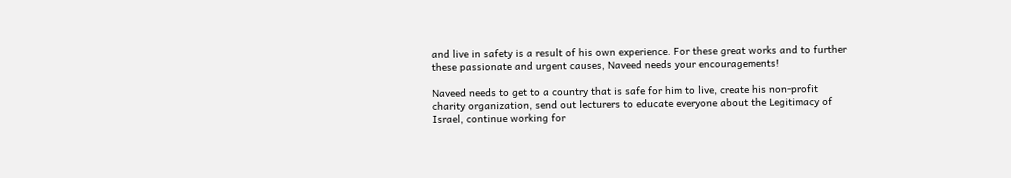and live in safety is a result of his own experience. For these great works and to further these passionate and urgent causes, Naveed needs your encouragements!

Naveed needs to get to a country that is safe for him to live, create his non-profit charity organization, send out lecturers to educate everyone about the Legitimacy of Israel, continue working for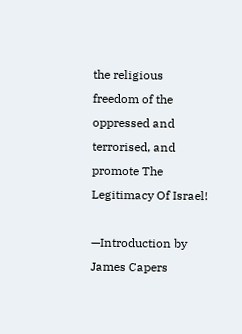the religious freedom of the oppressed and terrorised, and promote The Legitimacy Of Israel!

—Introduction by James Capers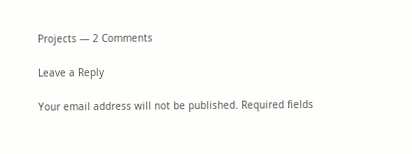Projects — 2 Comments

Leave a Reply

Your email address will not be published. Required fields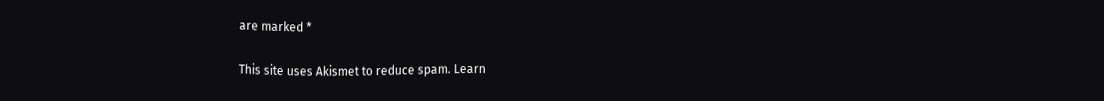are marked *

This site uses Akismet to reduce spam. Learn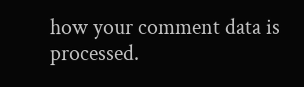how your comment data is processed.